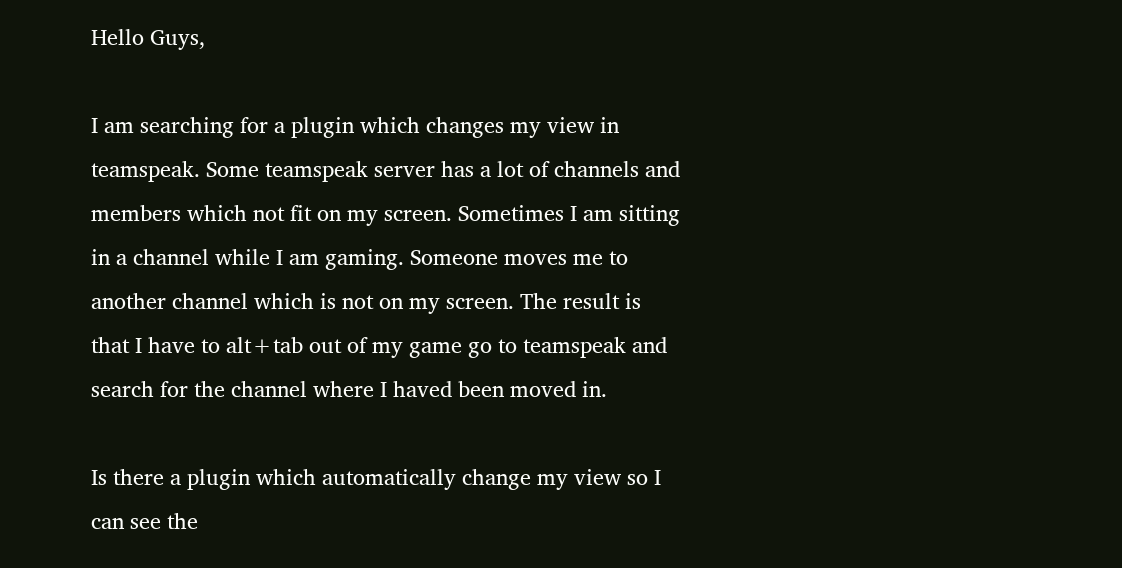Hello Guys,

I am searching for a plugin which changes my view in teamspeak. Some teamspeak server has a lot of channels and members which not fit on my screen. Sometimes I am sitting in a channel while I am gaming. Someone moves me to another channel which is not on my screen. The result is that I have to alt+tab out of my game go to teamspeak and search for the channel where I haved been moved in.

Is there a plugin which automatically change my view so I can see the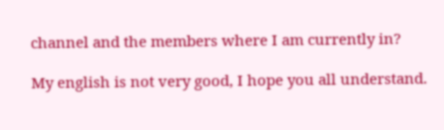channel and the members where I am currently in?

My english is not very good, I hope you all understand.